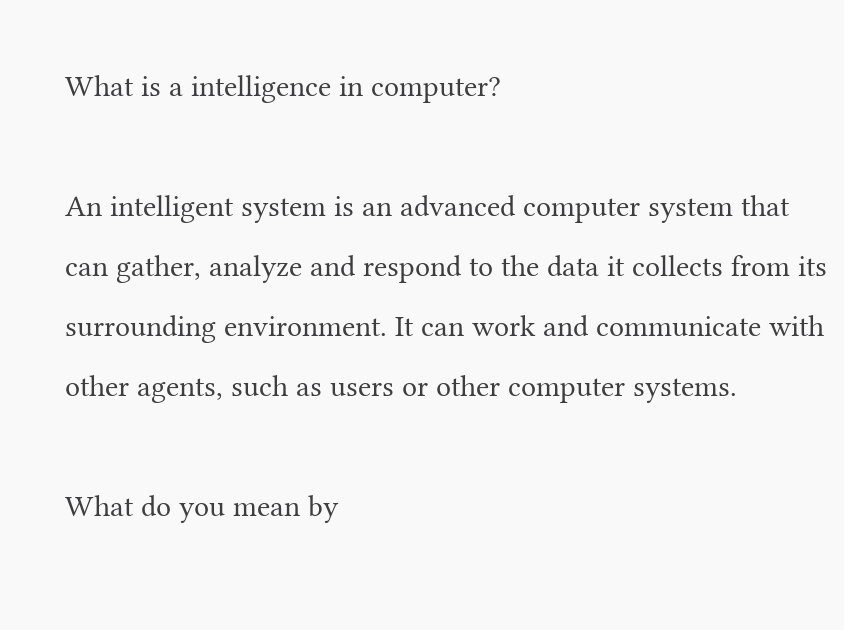What is a intelligence in computer?

An intelligent system is an advanced computer system that can gather, analyze and respond to the data it collects from its surrounding environment. It can work and communicate with other agents, such as users or other computer systems.

What do you mean by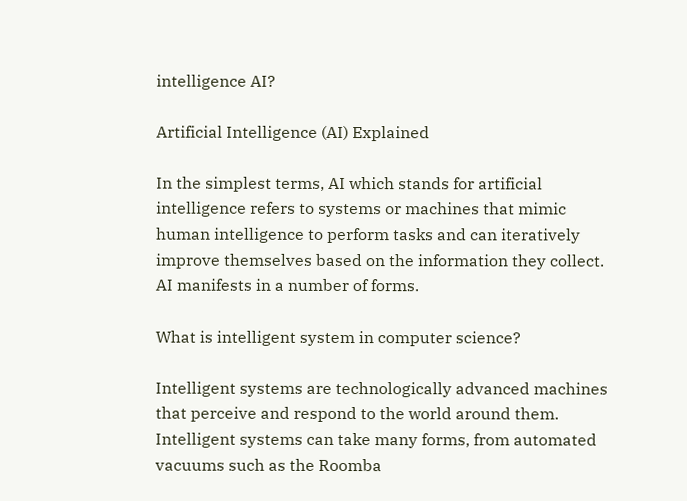intelligence AI?

Artificial Intelligence (AI) Explained

In the simplest terms, AI which stands for artificial intelligence refers to systems or machines that mimic human intelligence to perform tasks and can iteratively improve themselves based on the information they collect. AI manifests in a number of forms.

What is intelligent system in computer science?

Intelligent systems are technologically advanced machines that perceive and respond to the world around them. Intelligent systems can take many forms, from automated vacuums such as the Roomba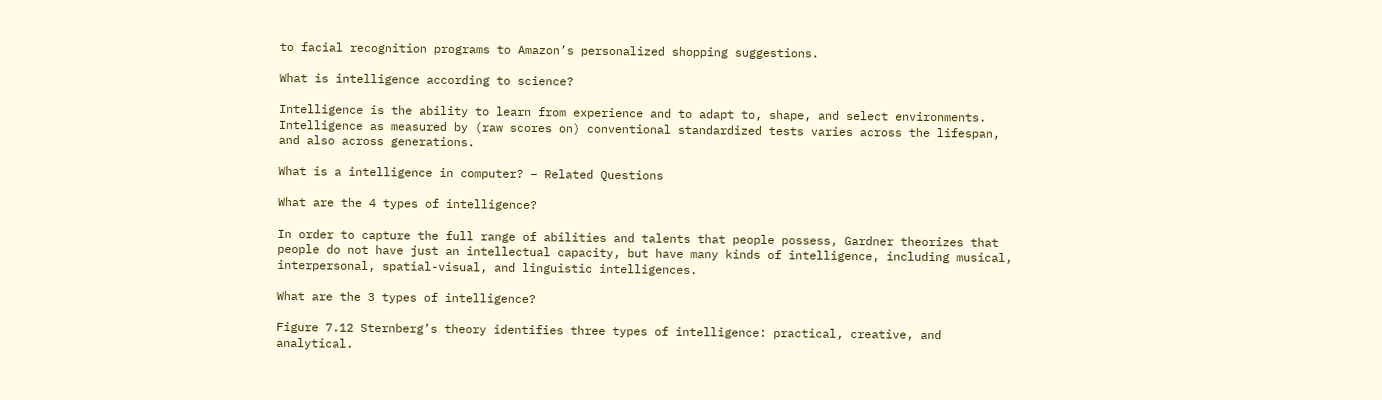to facial recognition programs to Amazon’s personalized shopping suggestions.

What is intelligence according to science?

Intelligence is the ability to learn from experience and to adapt to, shape, and select environments. Intelligence as measured by (raw scores on) conventional standardized tests varies across the lifespan, and also across generations.

What is a intelligence in computer? – Related Questions

What are the 4 types of intelligence?

In order to capture the full range of abilities and talents that people possess, Gardner theorizes that people do not have just an intellectual capacity, but have many kinds of intelligence, including musical, interpersonal, spatial-visual, and linguistic intelligences.

What are the 3 types of intelligence?

Figure 7.12 Sternberg’s theory identifies three types of intelligence: practical, creative, and analytical.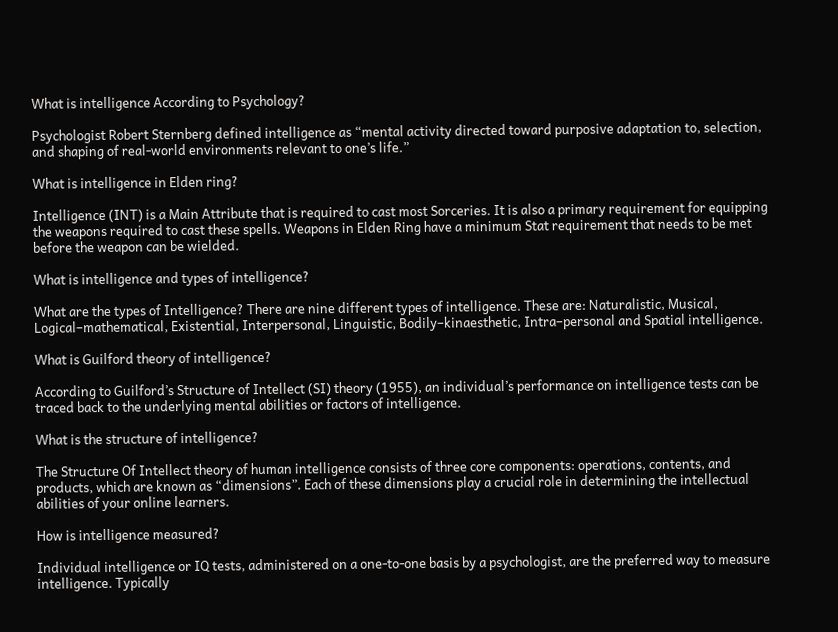What is intelligence According to Psychology?

Psychologist Robert Sternberg defined intelligence as “mental activity directed toward purposive adaptation to, selection, and shaping of real-world environments relevant to one’s life.”

What is intelligence in Elden ring?

Intelligence (INT) is a Main Attribute that is required to cast most Sorceries. It is also a primary requirement for equipping the weapons required to cast these spells. Weapons in Elden Ring have a minimum Stat requirement that needs to be met before the weapon can be wielded.

What is intelligence and types of intelligence?

What are the types of Intelligence? There are nine different types of intelligence. These are: Naturalistic, Musical, Logical–mathematical, Existential, Interpersonal, Linguistic, Bodily–kinaesthetic, Intra–personal and Spatial intelligence.

What is Guilford theory of intelligence?

According to Guilford’s Structure of Intellect (SI) theory (1955), an individual’s performance on intelligence tests can be traced back to the underlying mental abilities or factors of intelligence.

What is the structure of intelligence?

The Structure Of Intellect theory of human intelligence consists of three core components: operations, contents, and products, which are known as “dimensions”. Each of these dimensions play a crucial role in determining the intellectual abilities of your online learners.

How is intelligence measured?

Individual intelligence or IQ tests, administered on a one-to-one basis by a psychologist, are the preferred way to measure intelligence. Typically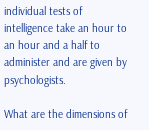individual tests of intelligence take an hour to an hour and a half to administer and are given by psychologists.

What are the dimensions of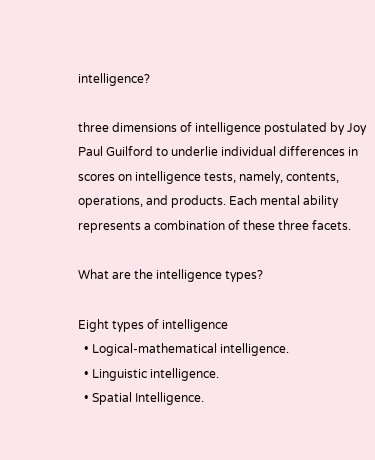intelligence?

three dimensions of intelligence postulated by Joy Paul Guilford to underlie individual differences in scores on intelligence tests, namely, contents, operations, and products. Each mental ability represents a combination of these three facets.

What are the intelligence types?

Eight types of intelligence
  • Logical-mathematical intelligence.
  • Linguistic intelligence.
  • Spatial Intelligence.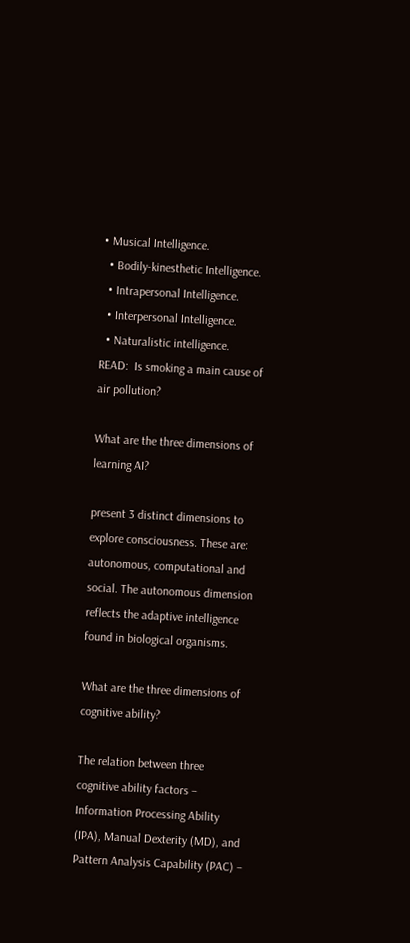• Musical Intelligence.
  • Bodily-kinesthetic Intelligence.
  • Intrapersonal Intelligence.
  • Interpersonal Intelligence.
  • Naturalistic intelligence.
READ:  Is smoking a main cause of air pollution?

What are the three dimensions of learning AI?

present 3 distinct dimensions to explore consciousness. These are: autonomous, computational and social. The autonomous dimension reflects the adaptive intelligence found in biological organisms.

What are the three dimensions of cognitive ability?

The relation between three cognitive ability factors – Information Processing Ability (IPA), Manual Dexterity (MD), and Pattern Analysis Capability (PAC) –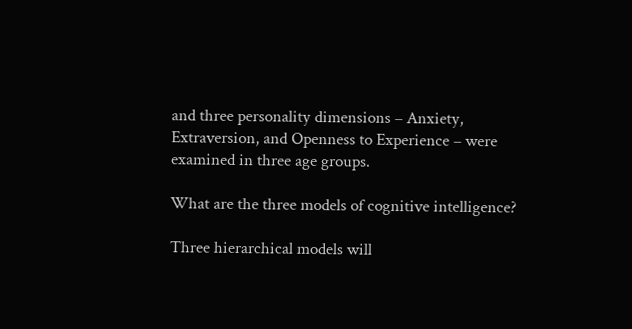and three personality dimensions – Anxiety, Extraversion, and Openness to Experience – were examined in three age groups.

What are the three models of cognitive intelligence?

Three hierarchical models will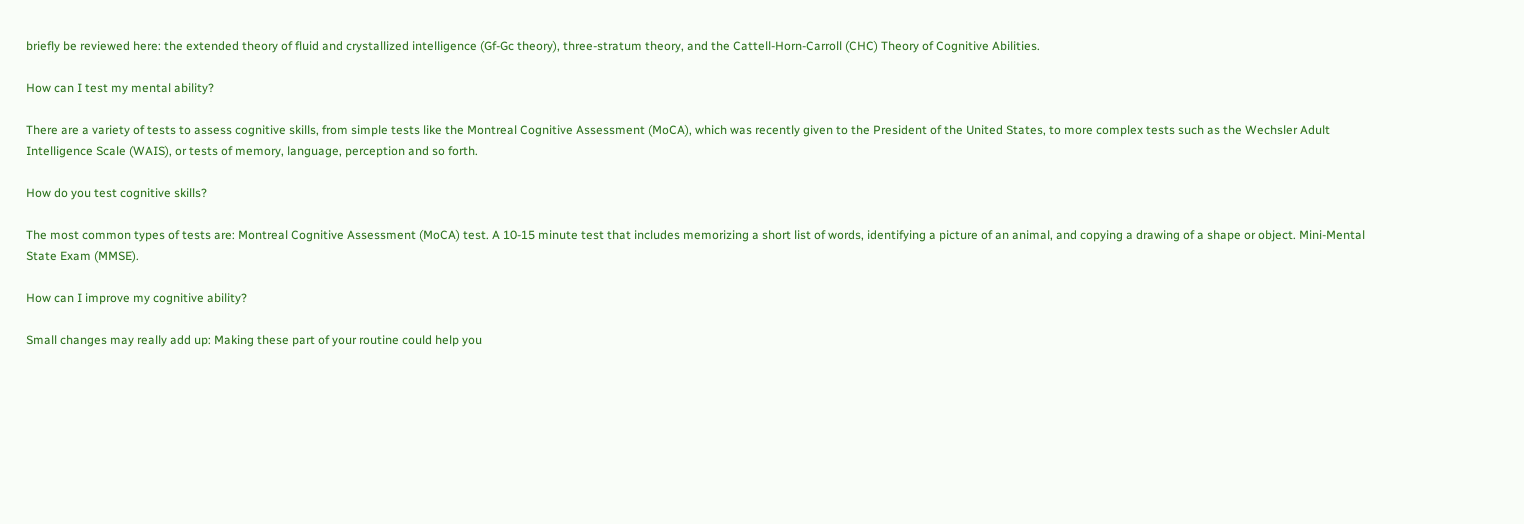briefly be reviewed here: the extended theory of fluid and crystallized intelligence (Gf-Gc theory), three-stratum theory, and the Cattell-Horn-Carroll (CHC) Theory of Cognitive Abilities.

How can I test my mental ability?

There are a variety of tests to assess cognitive skills, from simple tests like the Montreal Cognitive Assessment (MoCA), which was recently given to the President of the United States, to more complex tests such as the Wechsler Adult Intelligence Scale (WAIS), or tests of memory, language, perception and so forth.

How do you test cognitive skills?

The most common types of tests are: Montreal Cognitive Assessment (MoCA) test. A 10-15 minute test that includes memorizing a short list of words, identifying a picture of an animal, and copying a drawing of a shape or object. Mini-Mental State Exam (MMSE).

How can I improve my cognitive ability?

Small changes may really add up: Making these part of your routine could help you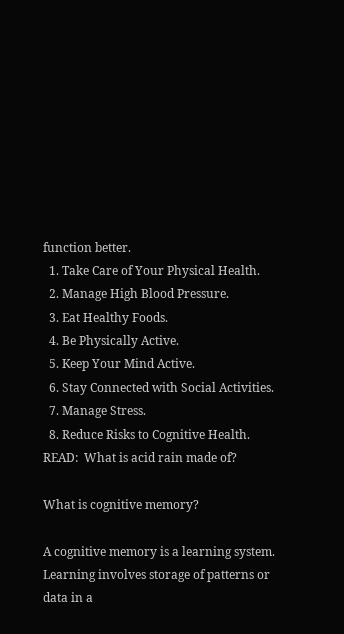function better.
  1. Take Care of Your Physical Health.
  2. Manage High Blood Pressure.
  3. Eat Healthy Foods.
  4. Be Physically Active.
  5. Keep Your Mind Active.
  6. Stay Connected with Social Activities.
  7. Manage Stress.
  8. Reduce Risks to Cognitive Health.
READ:  What is acid rain made of?

What is cognitive memory?

A cognitive memory is a learning system. Learning involves storage of patterns or data in a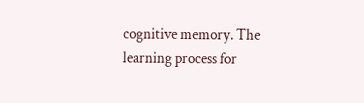cognitive memory. The learning process for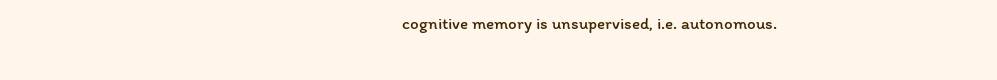cognitive memory is unsupervised, i.e. autonomous.